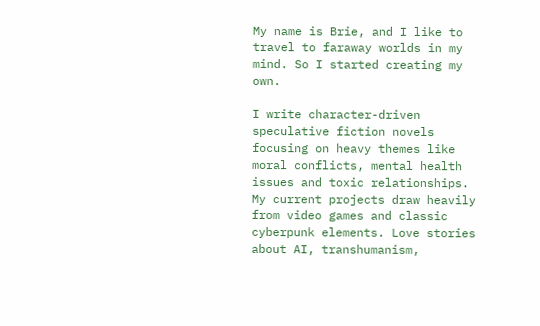My name is Brie, and I like to travel to faraway worlds in my mind. So I started creating my own.

I write character-driven speculative fiction novels focusing on heavy themes like moral conflicts, mental health issues and toxic relationships. My current projects draw heavily from video games and classic cyberpunk elements. Love stories about AI, transhumanism,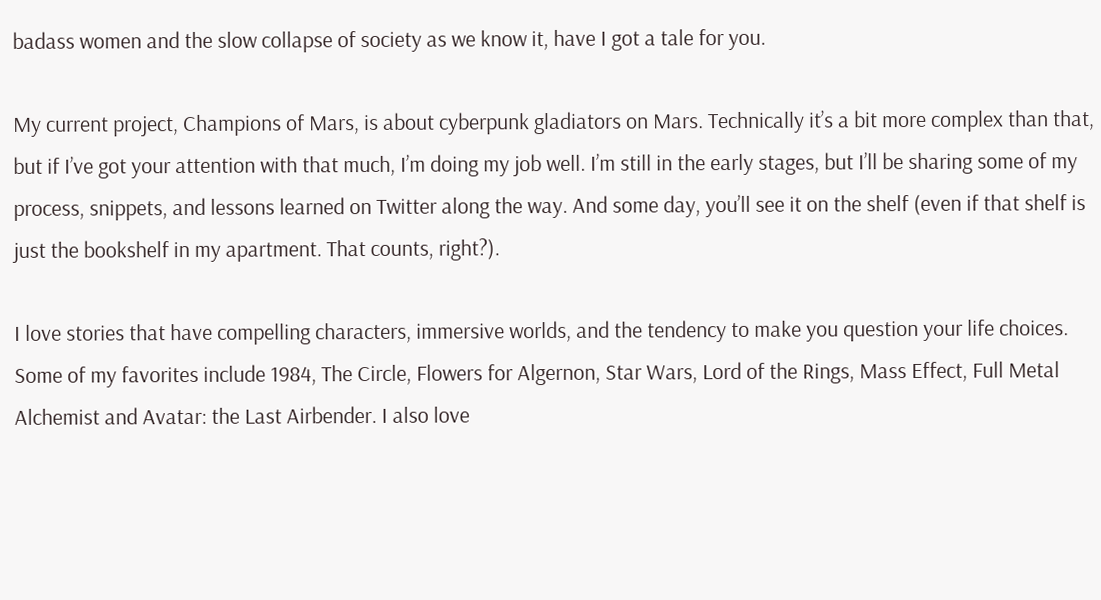badass women and the slow collapse of society as we know it, have I got a tale for you.

My current project, Champions of Mars, is about cyberpunk gladiators on Mars. Technically it’s a bit more complex than that, but if I’ve got your attention with that much, I’m doing my job well. I’m still in the early stages, but I’ll be sharing some of my process, snippets, and lessons learned on Twitter along the way. And some day, you’ll see it on the shelf (even if that shelf is just the bookshelf in my apartment. That counts, right?).

I love stories that have compelling characters, immersive worlds, and the tendency to make you question your life choices. Some of my favorites include 1984, The Circle, Flowers for Algernon, Star Wars, Lord of the Rings, Mass Effect, Full Metal Alchemist and Avatar: the Last Airbender. I also love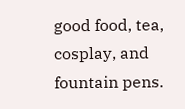good food, tea, cosplay, and fountain pens.